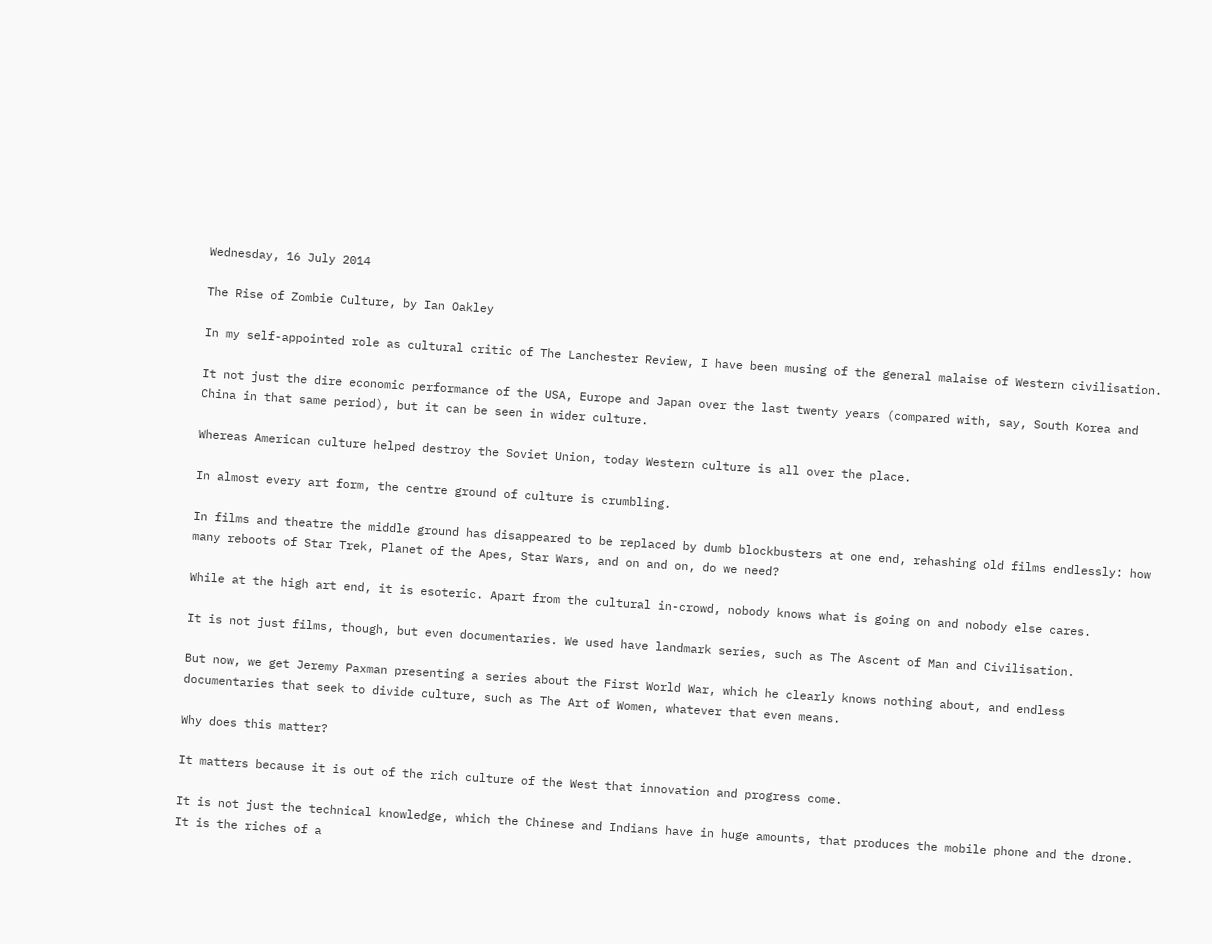Wednesday, 16 July 2014

The Rise of Zombie Culture, by Ian Oakley

In my self-appointed role as cultural critic of The Lanchester Review, I have been musing of the general malaise of Western civilisation.

It not just the dire economic performance of the USA, Europe and Japan over the last twenty years (compared with, say, South Korea and China in that same period), but it can be seen in wider culture.

Whereas American culture helped destroy the Soviet Union, today Western culture is all over the place.

In almost every art form, the centre ground of culture is crumbling.

In films and theatre the middle ground has disappeared to be replaced by dumb blockbusters at one end, rehashing old films endlessly: how many reboots of Star Trek, Planet of the Apes, Star Wars, and on and on, do we need?

While at the high art end, it is esoteric. Apart from the cultural in-crowd, nobody knows what is going on and nobody else cares.

It is not just films, though, but even documentaries. We used have landmark series, such as The Ascent of Man and Civilisation.

But now, we get Jeremy Paxman presenting a series about the First World War, which he clearly knows nothing about, and endless documentaries that seek to divide culture, such as The Art of Women, whatever that even means.

Why does this matter?

It matters because it is out of the rich culture of the West that innovation and progress come.

It is not just the technical knowledge, which the Chinese and Indians have in huge amounts, that produces the mobile phone and the drone. It is the riches of a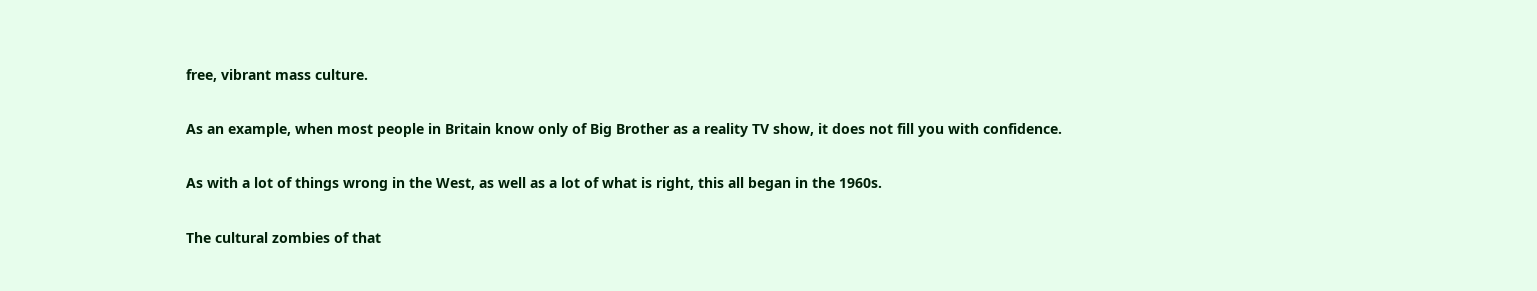free, vibrant mass culture.

As an example, when most people in Britain know only of Big Brother as a reality TV show, it does not fill you with confidence.

As with a lot of things wrong in the West, as well as a lot of what is right, this all began in the 1960s.

The cultural zombies of that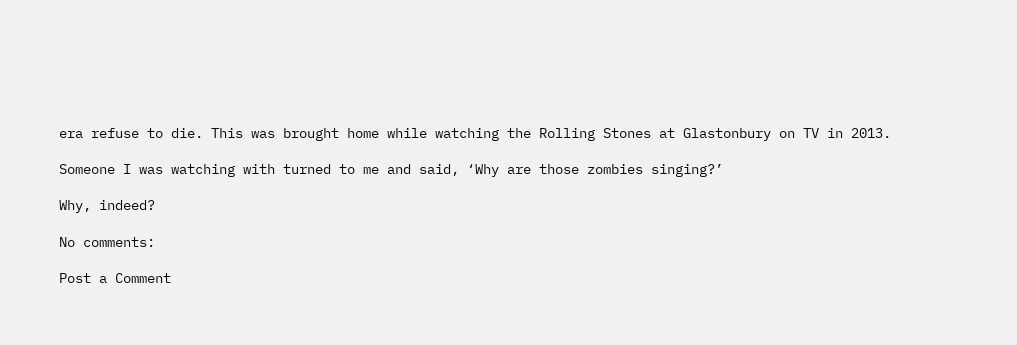era refuse to die. This was brought home while watching the Rolling Stones at Glastonbury on TV in 2013.

Someone I was watching with turned to me and said, ‘Why are those zombies singing?’

Why, indeed?

No comments:

Post a Comment